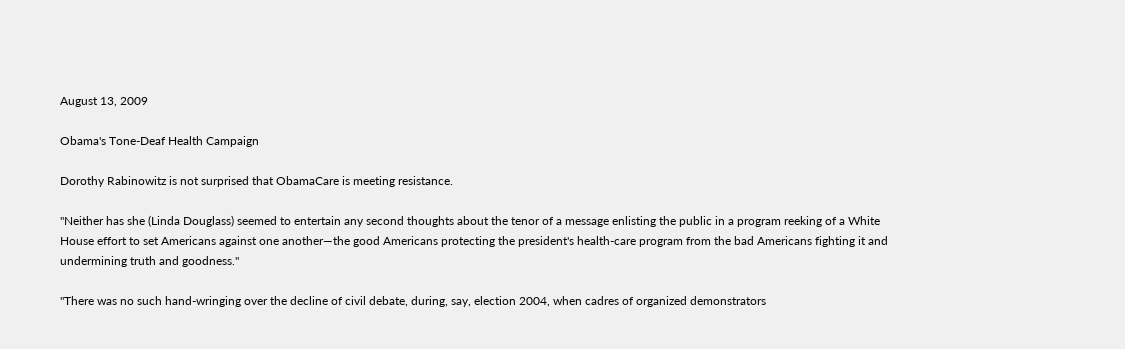August 13, 2009

Obama's Tone-Deaf Health Campaign

Dorothy Rabinowitz is not surprised that ObamaCare is meeting resistance.

"Neither has she (Linda Douglass) seemed to entertain any second thoughts about the tenor of a message enlisting the public in a program reeking of a White House effort to set Americans against one another—the good Americans protecting the president's health-care program from the bad Americans fighting it and undermining truth and goodness."

"There was no such hand-wringing over the decline of civil debate, during, say, election 2004, when cadres of organized demonstrators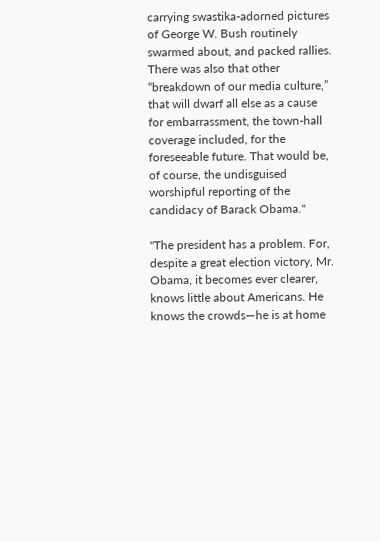carrying swastika-adorned pictures of George W. Bush routinely swarmed about, and packed rallies. There was also that other “breakdown of our media culture,” that will dwarf all else as a cause for embarrassment, the town-hall coverage included, for the foreseeable future. That would be, of course, the undisguised worshipful reporting of the candidacy of Barack Obama."

"The president has a problem. For, despite a great election victory, Mr. Obama, it becomes ever clearer, knows little about Americans. He knows the crowds—he is at home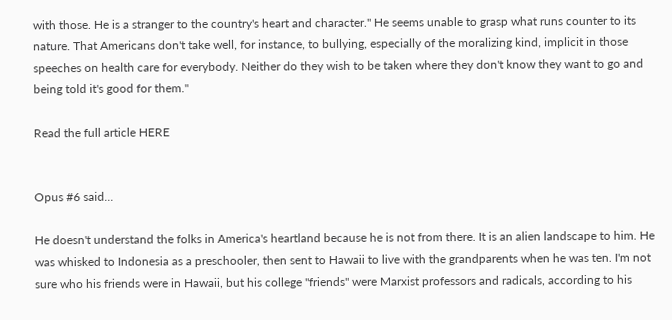with those. He is a stranger to the country's heart and character." He seems unable to grasp what runs counter to its nature. That Americans don't take well, for instance, to bullying, especially of the moralizing kind, implicit in those speeches on health care for everybody. Neither do they wish to be taken where they don't know they want to go and being told it's good for them."

Read the full article HERE


Opus #6 said...

He doesn't understand the folks in America's heartland because he is not from there. It is an alien landscape to him. He was whisked to Indonesia as a preschooler, then sent to Hawaii to live with the grandparents when he was ten. I'm not sure who his friends were in Hawaii, but his college "friends" were Marxist professors and radicals, according to his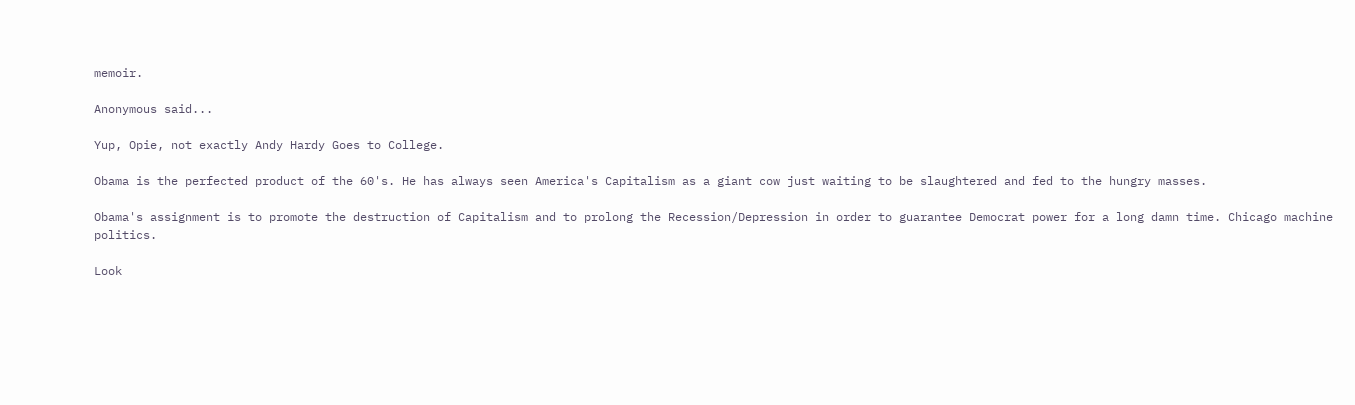memoir.

Anonymous said...

Yup, Opie, not exactly Andy Hardy Goes to College.

Obama is the perfected product of the 60's. He has always seen America's Capitalism as a giant cow just waiting to be slaughtered and fed to the hungry masses.

Obama's assignment is to promote the destruction of Capitalism and to prolong the Recession/Depression in order to guarantee Democrat power for a long damn time. Chicago machine politics.

Look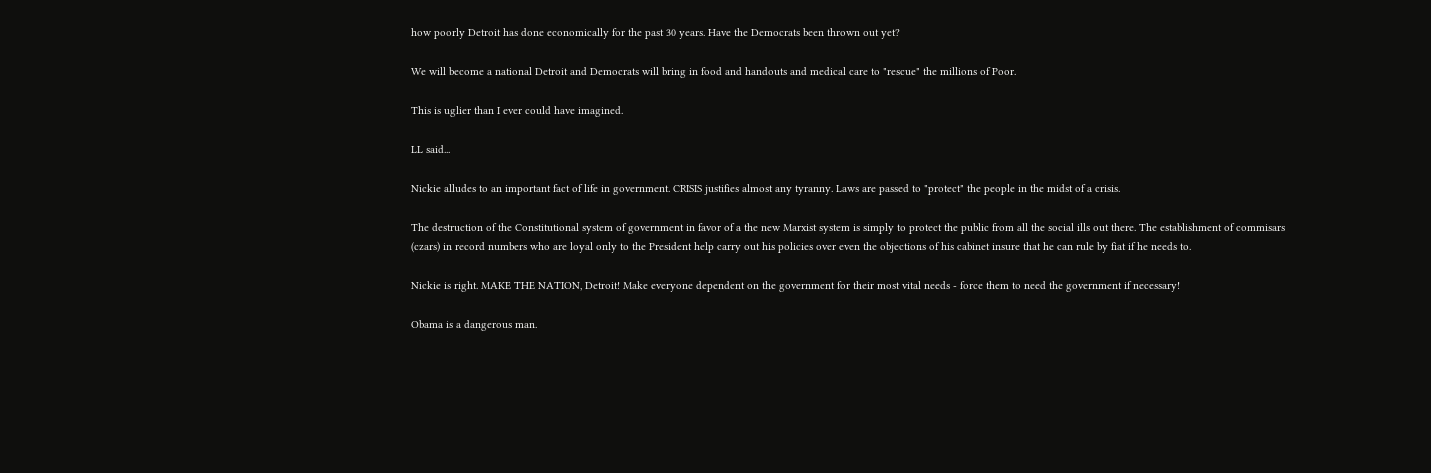how poorly Detroit has done economically for the past 30 years. Have the Democrats been thrown out yet?

We will become a national Detroit and Democrats will bring in food and handouts and medical care to "rescue" the millions of Poor.

This is uglier than I ever could have imagined.

LL said...

Nickie alludes to an important fact of life in government. CRISIS justifies almost any tyranny. Laws are passed to "protect" the people in the midst of a crisis.

The destruction of the Constitutional system of government in favor of a the new Marxist system is simply to protect the public from all the social ills out there. The establishment of commisars (czars) in record numbers who are loyal only to the President help carry out his policies over even the objections of his cabinet insure that he can rule by fiat if he needs to.

Nickie is right. MAKE THE NATION, Detroit! Make everyone dependent on the government for their most vital needs - force them to need the government if necessary!

Obama is a dangerous man.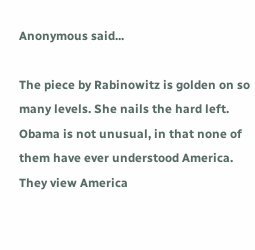Anonymous said...

The piece by Rabinowitz is golden on so many levels. She nails the hard left. Obama is not unusual, in that none of them have ever understood America. They view America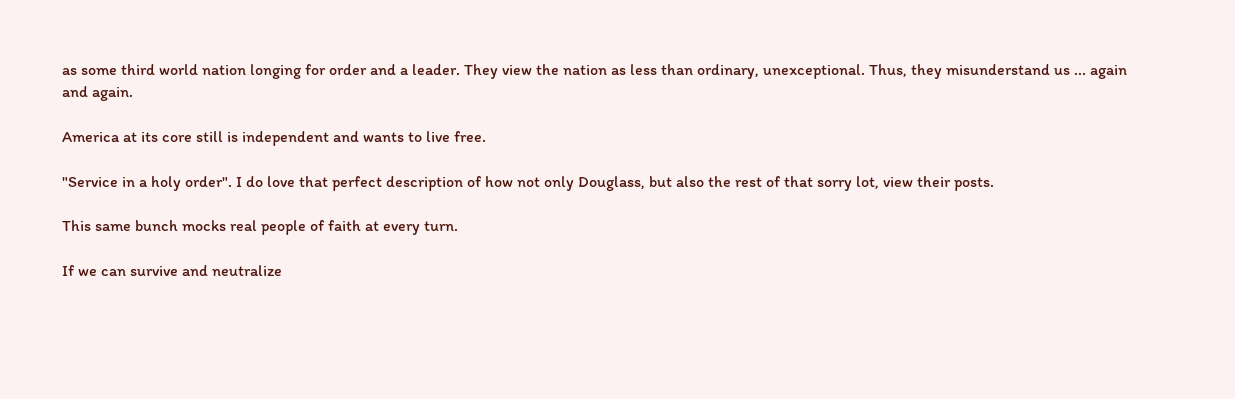as some third world nation longing for order and a leader. They view the nation as less than ordinary, unexceptional. Thus, they misunderstand us ... again and again.

America at its core still is independent and wants to live free.

"Service in a holy order". I do love that perfect description of how not only Douglass, but also the rest of that sorry lot, view their posts.

This same bunch mocks real people of faith at every turn.

If we can survive and neutralize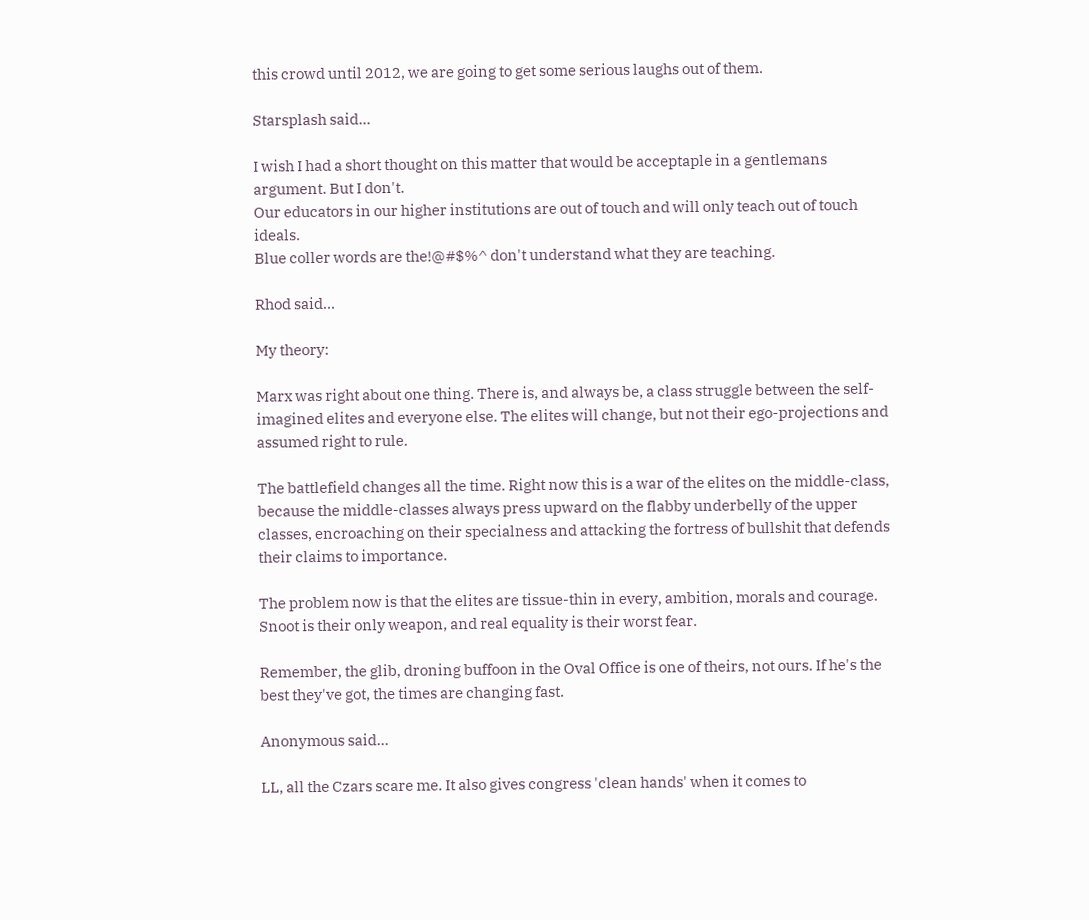this crowd until 2012, we are going to get some serious laughs out of them.

Starsplash said...

I wish I had a short thought on this matter that would be acceptaple in a gentlemans argument. But I don't.
Our educators in our higher institutions are out of touch and will only teach out of touch ideals.
Blue coller words are the!@#$%^ don't understand what they are teaching.

Rhod said...

My theory:

Marx was right about one thing. There is, and always be, a class struggle between the self-imagined elites and everyone else. The elites will change, but not their ego-projections and assumed right to rule.

The battlefield changes all the time. Right now this is a war of the elites on the middle-class, because the middle-classes always press upward on the flabby underbelly of the upper classes, encroaching on their specialness and attacking the fortress of bullshit that defends their claims to importance.

The problem now is that the elites are tissue-thin in every, ambition, morals and courage. Snoot is their only weapon, and real equality is their worst fear.

Remember, the glib, droning buffoon in the Oval Office is one of theirs, not ours. If he's the best they've got, the times are changing fast.

Anonymous said...

LL, all the Czars scare me. It also gives congress 'clean hands' when it comes to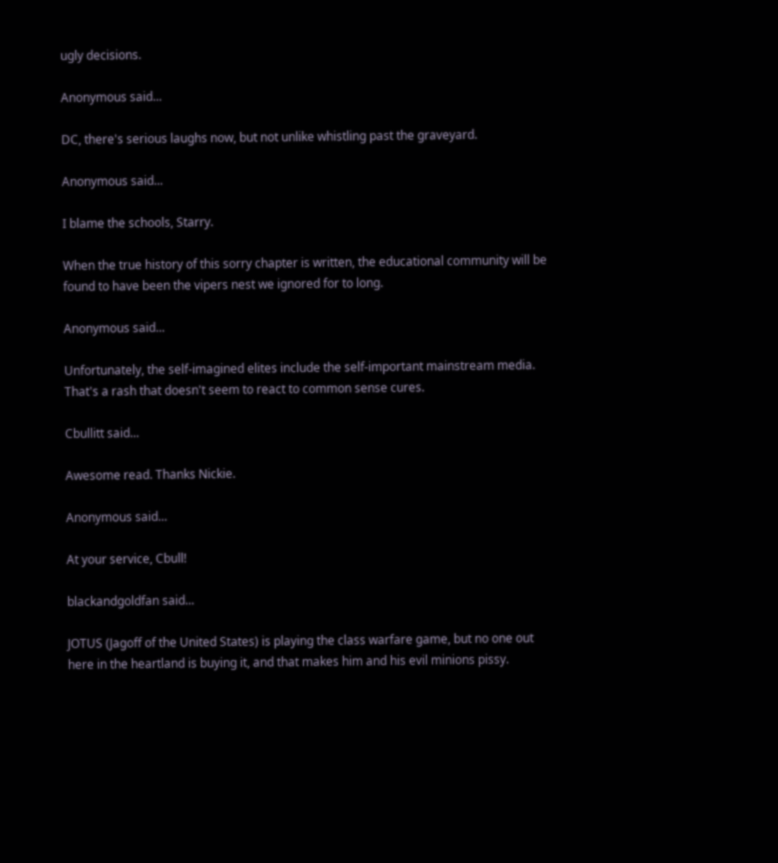ugly decisions.

Anonymous said...

DC, there's serious laughs now, but not unlike whistling past the graveyard.

Anonymous said...

I blame the schools, Starry.

When the true history of this sorry chapter is written, the educational community will be found to have been the vipers nest we ignored for to long.

Anonymous said...

Unfortunately, the self-imagined elites include the self-important mainstream media. That's a rash that doesn't seem to react to common sense cures.

Cbullitt said...

Awesome read. Thanks Nickie.

Anonymous said...

At your service, Cbull!

blackandgoldfan said...

JOTUS (Jagoff of the United States) is playing the class warfare game, but no one out here in the heartland is buying it, and that makes him and his evil minions pissy.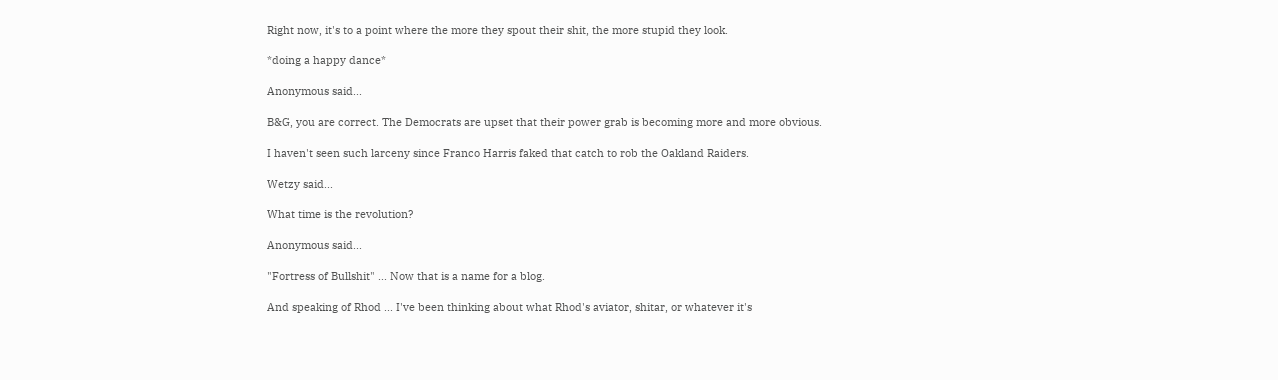Right now, it's to a point where the more they spout their shit, the more stupid they look.

*doing a happy dance*

Anonymous said...

B&G, you are correct. The Democrats are upset that their power grab is becoming more and more obvious.

I haven't seen such larceny since Franco Harris faked that catch to rob the Oakland Raiders.

Wetzy said...

What time is the revolution?

Anonymous said...

"Fortress of Bullshit" ... Now that is a name for a blog.

And speaking of Rhod ... I've been thinking about what Rhod's aviator, shitar, or whatever it's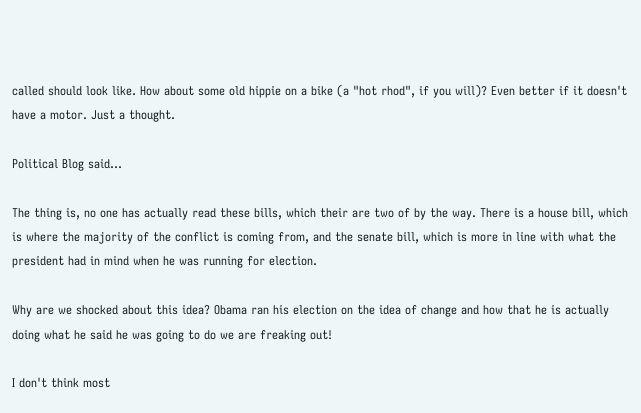called should look like. How about some old hippie on a bike (a "hot rhod", if you will)? Even better if it doesn't have a motor. Just a thought.

Political Blog said...

The thing is, no one has actually read these bills, which their are two of by the way. There is a house bill, which is where the majority of the conflict is coming from, and the senate bill, which is more in line with what the president had in mind when he was running for election.

Why are we shocked about this idea? Obama ran his election on the idea of change and how that he is actually doing what he said he was going to do we are freaking out!

I don't think most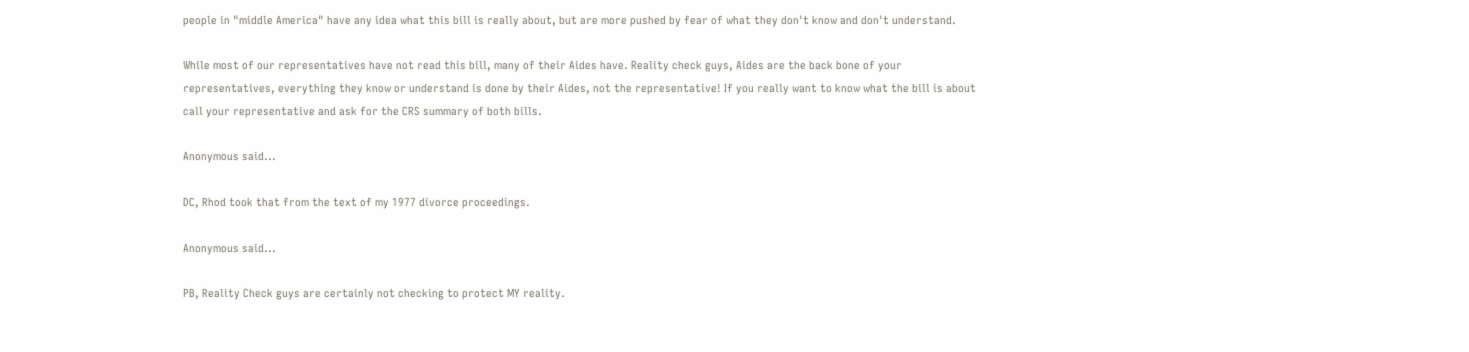people in "middle America" have any idea what this bill is really about, but are more pushed by fear of what they don't know and don't understand.

While most of our representatives have not read this bill, many of their Aides have. Reality check guys, Aides are the back bone of your representatives, everything they know or understand is done by their Aides, not the representative! If you really want to know what the bill is about call your representative and ask for the CRS summary of both bills.

Anonymous said...

DC, Rhod took that from the text of my 1977 divorce proceedings.

Anonymous said...

PB, Reality Check guys are certainly not checking to protect MY reality.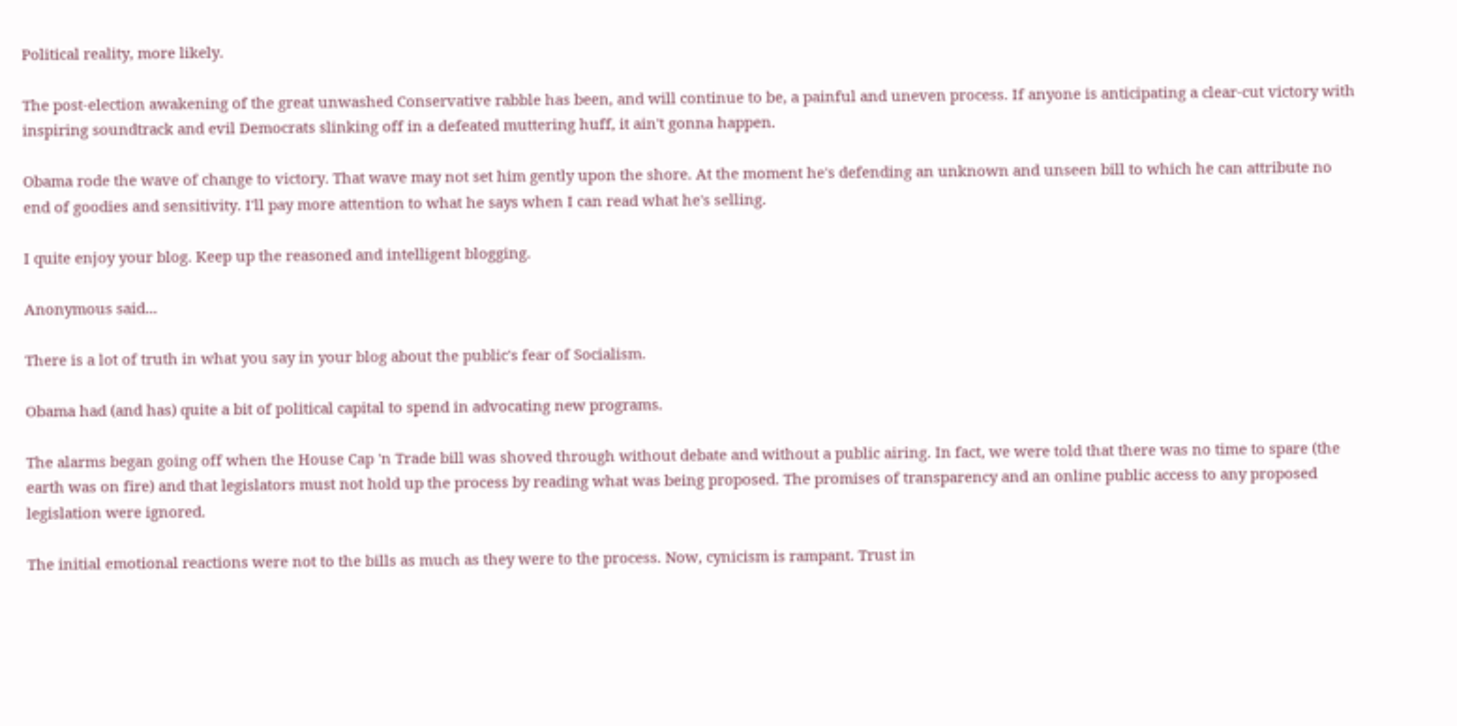Political reality, more likely.

The post-election awakening of the great unwashed Conservative rabble has been, and will continue to be, a painful and uneven process. If anyone is anticipating a clear-cut victory with inspiring soundtrack and evil Democrats slinking off in a defeated muttering huff, it ain't gonna happen.

Obama rode the wave of change to victory. That wave may not set him gently upon the shore. At the moment he's defending an unknown and unseen bill to which he can attribute no end of goodies and sensitivity. I'll pay more attention to what he says when I can read what he's selling.

I quite enjoy your blog. Keep up the reasoned and intelligent blogging.

Anonymous said...

There is a lot of truth in what you say in your blog about the public's fear of Socialism.

Obama had (and has) quite a bit of political capital to spend in advocating new programs.

The alarms began going off when the House Cap 'n Trade bill was shoved through without debate and without a public airing. In fact, we were told that there was no time to spare (the earth was on fire) and that legislators must not hold up the process by reading what was being proposed. The promises of transparency and an online public access to any proposed legislation were ignored.

The initial emotional reactions were not to the bills as much as they were to the process. Now, cynicism is rampant. Trust in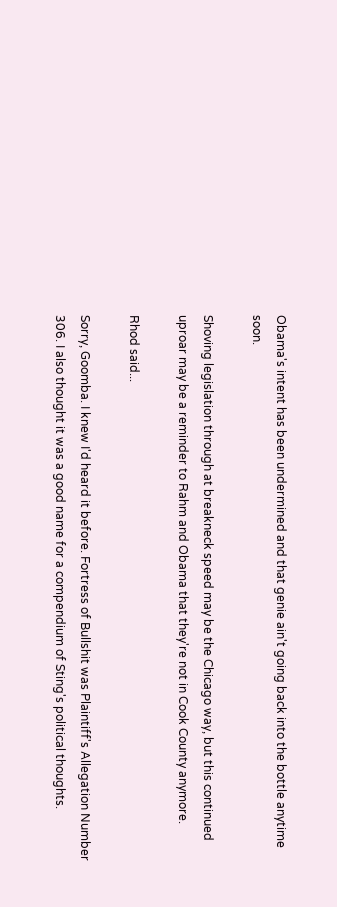Obama's intent has been undermined and that genie ain't going back into the bottle anytime soon.

Shoving legislation through at breakneck speed may be the Chicago way, but this continued uproar may be a reminder to Rahm and Obama that they're not in Cook County anymore.

Rhod said...

Sorry, Goomba. I knew I'd heard it before. Fortress of Bullshit was Plaintiff's Allegation Number 306. I also thought it was a good name for a compendium of Sting's political thoughts.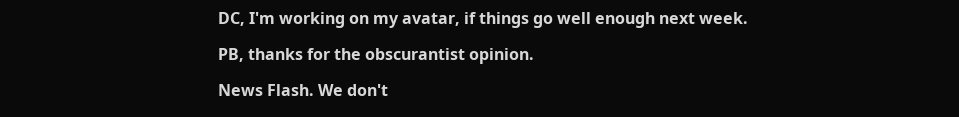DC, I'm working on my avatar, if things go well enough next week.

PB, thanks for the obscurantist opinion.

News Flash. We don't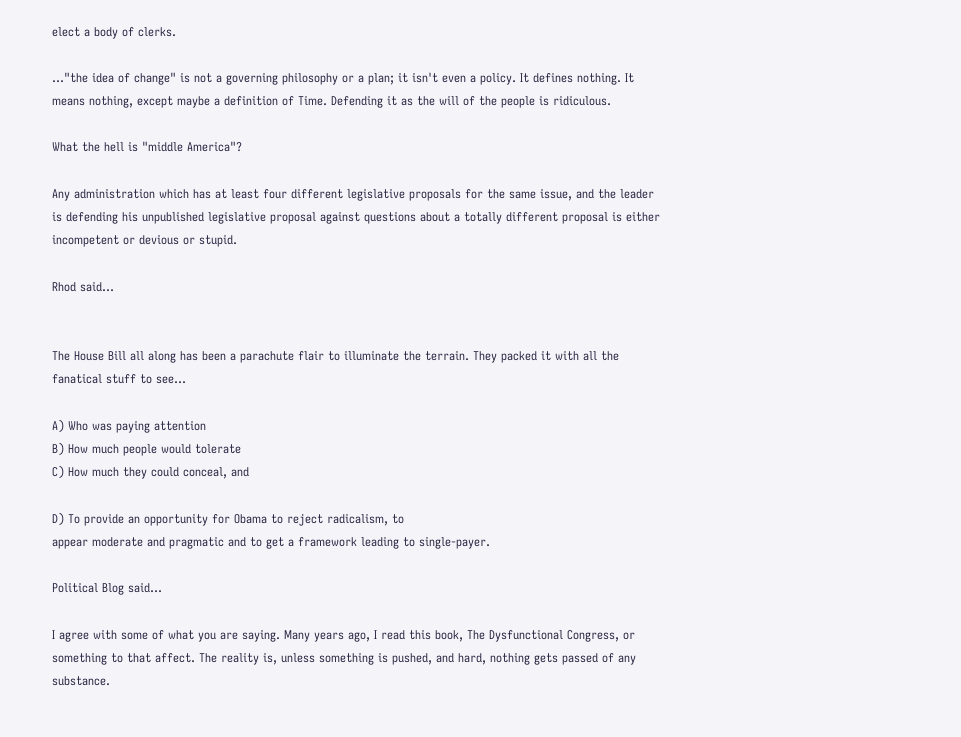elect a body of clerks.

..."the idea of change" is not a governing philosophy or a plan; it isn't even a policy. It defines nothing. It means nothing, except maybe a definition of Time. Defending it as the will of the people is ridiculous.

What the hell is "middle America"?

Any administration which has at least four different legislative proposals for the same issue, and the leader is defending his unpublished legislative proposal against questions about a totally different proposal is either incompetent or devious or stupid.

Rhod said...


The House Bill all along has been a parachute flair to illuminate the terrain. They packed it with all the fanatical stuff to see...

A) Who was paying attention
B) How much people would tolerate
C) How much they could conceal, and

D) To provide an opportunity for Obama to reject radicalism, to
appear moderate and pragmatic and to get a framework leading to single-payer.

Political Blog said...

I agree with some of what you are saying. Many years ago, I read this book, The Dysfunctional Congress, or something to that affect. The reality is, unless something is pushed, and hard, nothing gets passed of any substance.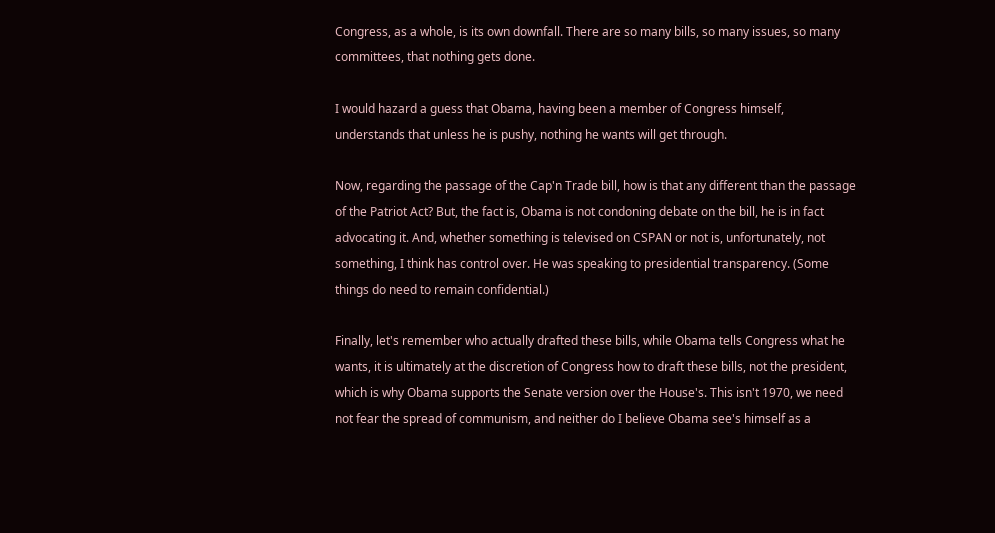Congress, as a whole, is its own downfall. There are so many bills, so many issues, so many committees, that nothing gets done.

I would hazard a guess that Obama, having been a member of Congress himself, understands that unless he is pushy, nothing he wants will get through.

Now, regarding the passage of the Cap'n Trade bill, how is that any different than the passage of the Patriot Act? But, the fact is, Obama is not condoning debate on the bill, he is in fact advocating it. And, whether something is televised on CSPAN or not is, unfortunately, not something, I think has control over. He was speaking to presidential transparency. (Some things do need to remain confidential.)

Finally, let's remember who actually drafted these bills, while Obama tells Congress what he wants, it is ultimately at the discretion of Congress how to draft these bills, not the president, which is why Obama supports the Senate version over the House's. This isn't 1970, we need not fear the spread of communism, and neither do I believe Obama see's himself as a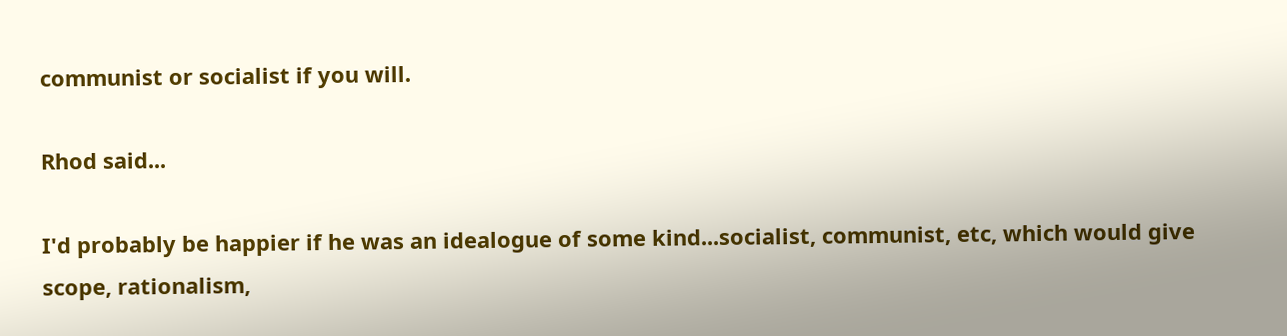communist or socialist if you will.

Rhod said...

I'd probably be happier if he was an idealogue of some kind...socialist, communist, etc, which would give scope, rationalism,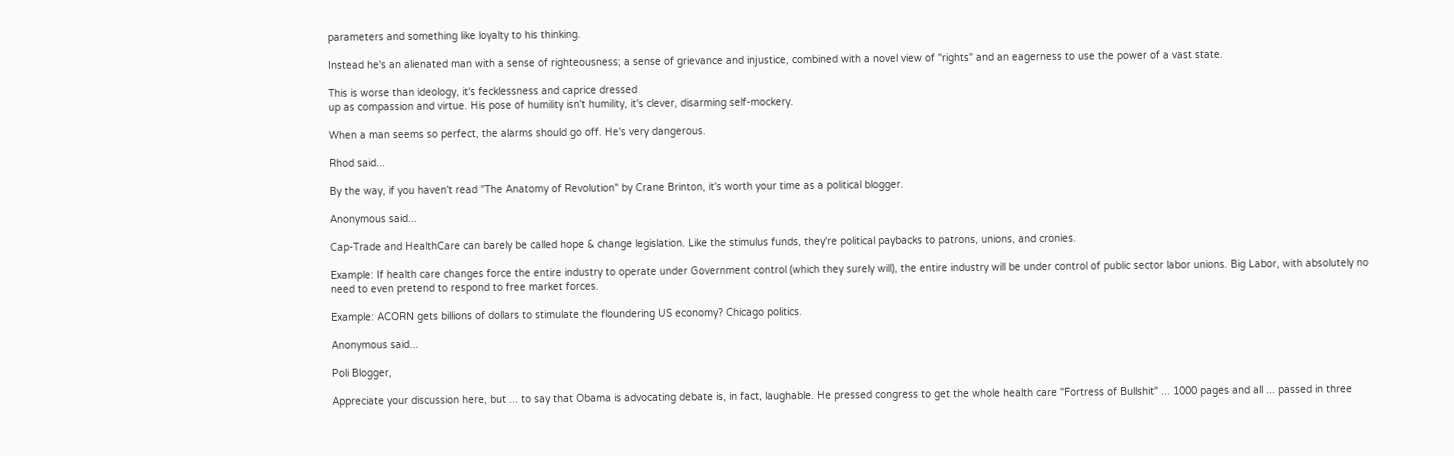parameters and something like loyalty to his thinking.

Instead he's an alienated man with a sense of righteousness; a sense of grievance and injustice, combined with a novel view of "rights" and an eagerness to use the power of a vast state.

This is worse than ideology, it's fecklessness and caprice dressed
up as compassion and virtue. His pose of humility isn't humility, it's clever, disarming self-mockery.

When a man seems so perfect, the alarms should go off. He's very dangerous.

Rhod said...

By the way, if you haven't read "The Anatomy of Revolution" by Crane Brinton, it's worth your time as a political blogger.

Anonymous said...

Cap-Trade and HealthCare can barely be called hope & change legislation. Like the stimulus funds, they're political paybacks to patrons, unions, and cronies.

Example: If health care changes force the entire industry to operate under Government control (which they surely will), the entire industry will be under control of public sector labor unions. Big Labor, with absolutely no need to even pretend to respond to free market forces.

Example: ACORN gets billions of dollars to stimulate the floundering US economy? Chicago politics.

Anonymous said...

Poli Blogger,

Appreciate your discussion here, but ... to say that Obama is advocating debate is, in fact, laughable. He pressed congress to get the whole health care "Fortress of Bullshit" ... 1000 pages and all ... passed in three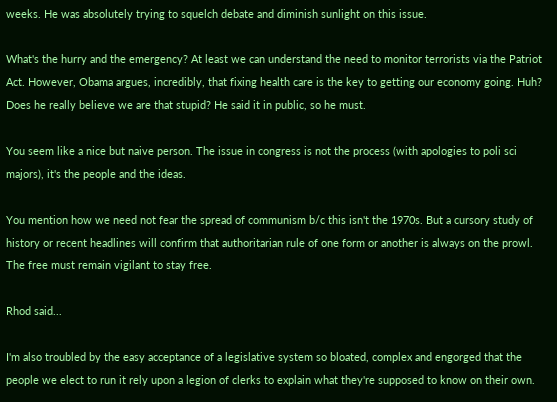weeks. He was absolutely trying to squelch debate and diminish sunlight on this issue.

What's the hurry and the emergency? At least we can understand the need to monitor terrorists via the Patriot Act. However, Obama argues, incredibly, that fixing health care is the key to getting our economy going. Huh? Does he really believe we are that stupid? He said it in public, so he must.

You seem like a nice but naive person. The issue in congress is not the process (with apologies to poli sci majors), it's the people and the ideas.

You mention how we need not fear the spread of communism b/c this isn't the 1970s. But a cursory study of history or recent headlines will confirm that authoritarian rule of one form or another is always on the prowl. The free must remain vigilant to stay free.

Rhod said...

I'm also troubled by the easy acceptance of a legislative system so bloated, complex and engorged that the people we elect to run it rely upon a legion of clerks to explain what they're supposed to know on their own.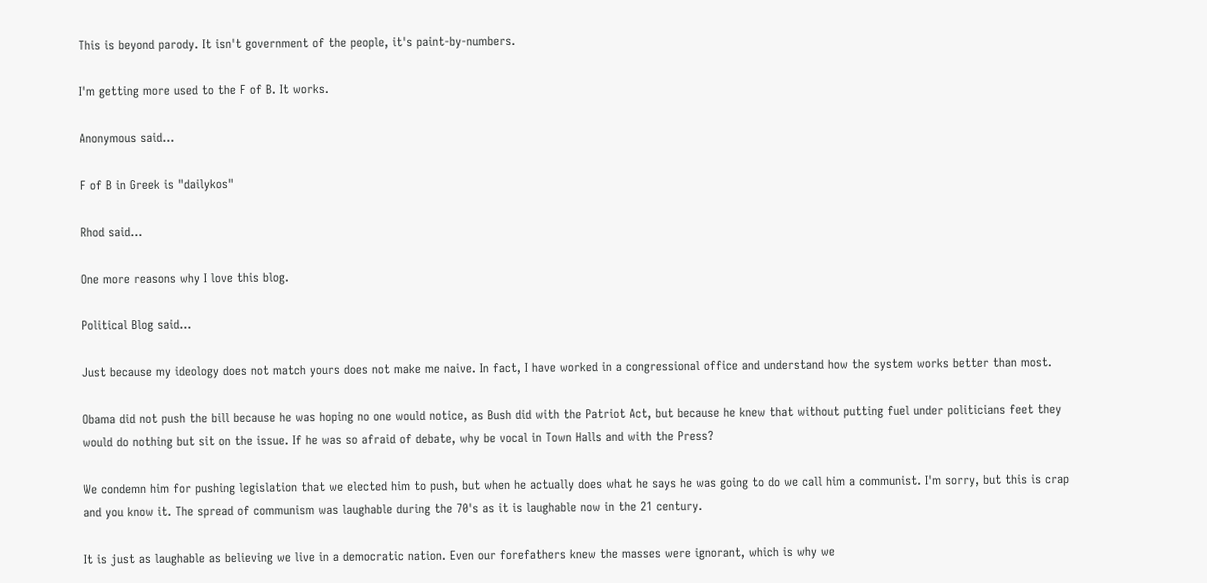This is beyond parody. It isn't government of the people, it's paint-by-numbers.

I'm getting more used to the F of B. It works.

Anonymous said...

F of B in Greek is "dailykos"

Rhod said...

One more reasons why I love this blog.

Political Blog said...

Just because my ideology does not match yours does not make me naive. In fact, I have worked in a congressional office and understand how the system works better than most.

Obama did not push the bill because he was hoping no one would notice, as Bush did with the Patriot Act, but because he knew that without putting fuel under politicians feet they would do nothing but sit on the issue. If he was so afraid of debate, why be vocal in Town Halls and with the Press?

We condemn him for pushing legislation that we elected him to push, but when he actually does what he says he was going to do we call him a communist. I'm sorry, but this is crap and you know it. The spread of communism was laughable during the 70's as it is laughable now in the 21 century.

It is just as laughable as believing we live in a democratic nation. Even our forefathers knew the masses were ignorant, which is why we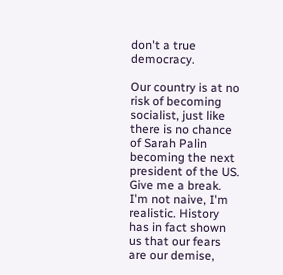don't a true democracy.

Our country is at no risk of becoming socialist, just like there is no chance of Sarah Palin becoming the next president of the US. Give me a break. I'm not naive, I'm realistic. History has in fact shown us that our fears are our demise,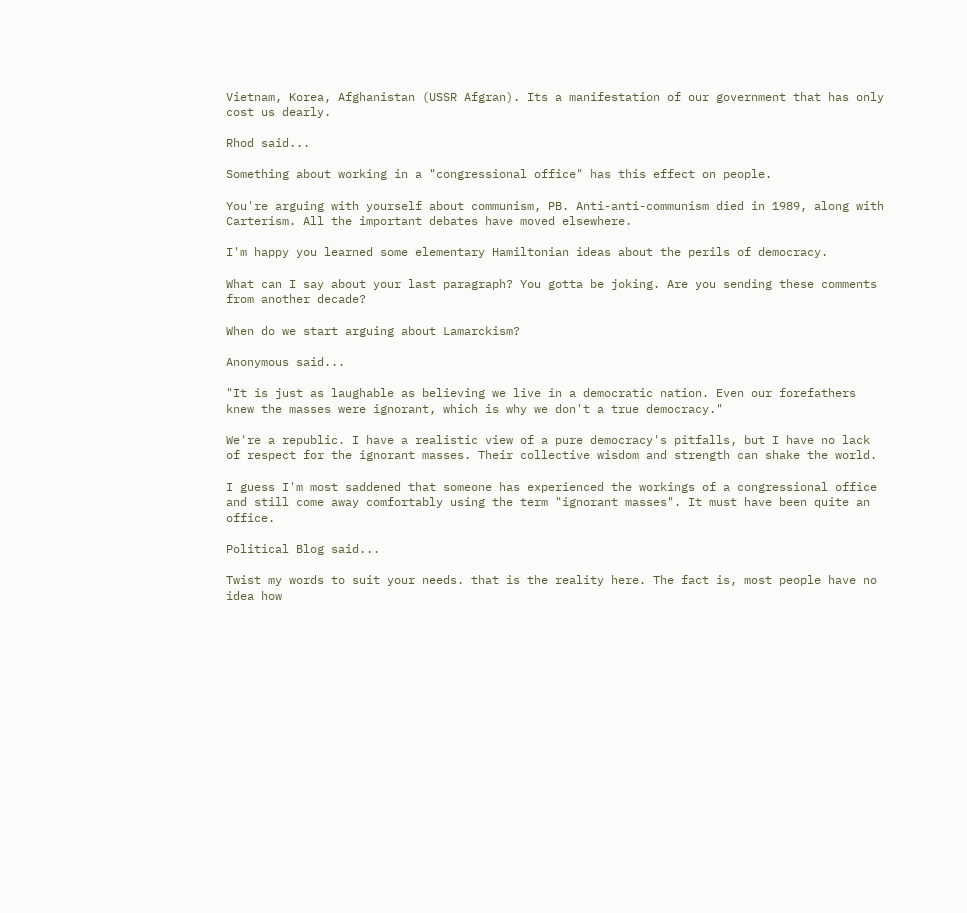Vietnam, Korea, Afghanistan (USSR Afgran). Its a manifestation of our government that has only cost us dearly.

Rhod said...

Something about working in a "congressional office" has this effect on people.

You're arguing with yourself about communism, PB. Anti-anti-communism died in 1989, along with Carterism. All the important debates have moved elsewhere.

I'm happy you learned some elementary Hamiltonian ideas about the perils of democracy.

What can I say about your last paragraph? You gotta be joking. Are you sending these comments from another decade?

When do we start arguing about Lamarckism?

Anonymous said...

"It is just as laughable as believing we live in a democratic nation. Even our forefathers knew the masses were ignorant, which is why we don't a true democracy."

We're a republic. I have a realistic view of a pure democracy's pitfalls, but I have no lack of respect for the ignorant masses. Their collective wisdom and strength can shake the world.

I guess I'm most saddened that someone has experienced the workings of a congressional office and still come away comfortably using the term "ignorant masses". It must have been quite an office.

Political Blog said...

Twist my words to suit your needs. that is the reality here. The fact is, most people have no idea how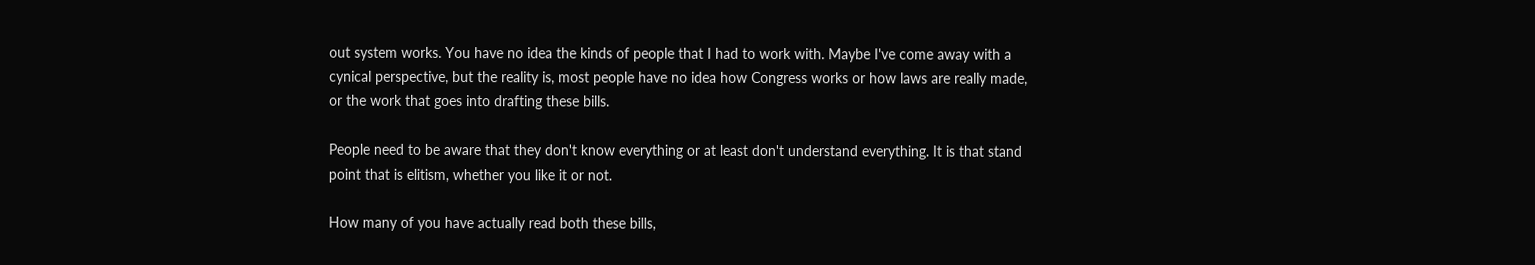out system works. You have no idea the kinds of people that I had to work with. Maybe I've come away with a cynical perspective, but the reality is, most people have no idea how Congress works or how laws are really made, or the work that goes into drafting these bills.

People need to be aware that they don't know everything or at least don't understand everything. It is that stand point that is elitism, whether you like it or not.

How many of you have actually read both these bills,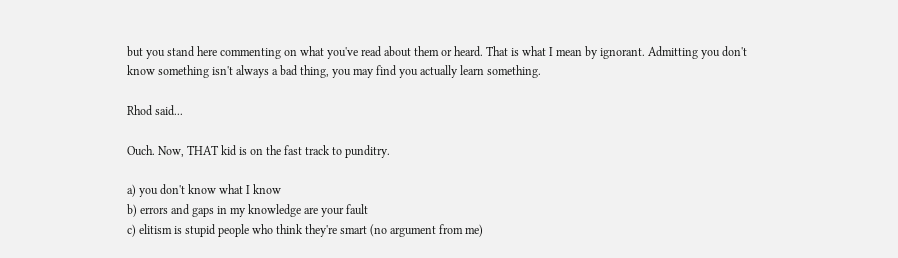but you stand here commenting on what you've read about them or heard. That is what I mean by ignorant. Admitting you don't know something isn't always a bad thing, you may find you actually learn something.

Rhod said...

Ouch. Now, THAT kid is on the fast track to punditry.

a) you don't know what I know
b) errors and gaps in my knowledge are your fault
c) elitism is stupid people who think they're smart (no argument from me)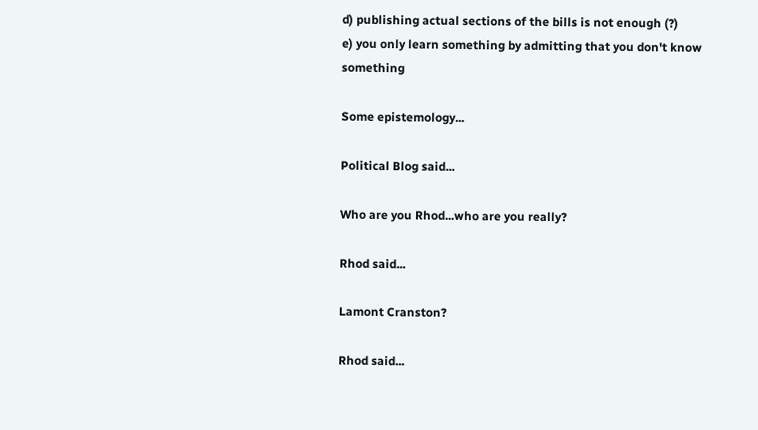d) publishing actual sections of the bills is not enough (?)
e) you only learn something by admitting that you don't know something

Some epistemology...

Political Blog said...

Who are you Rhod...who are you really?

Rhod said...

Lamont Cranston?

Rhod said...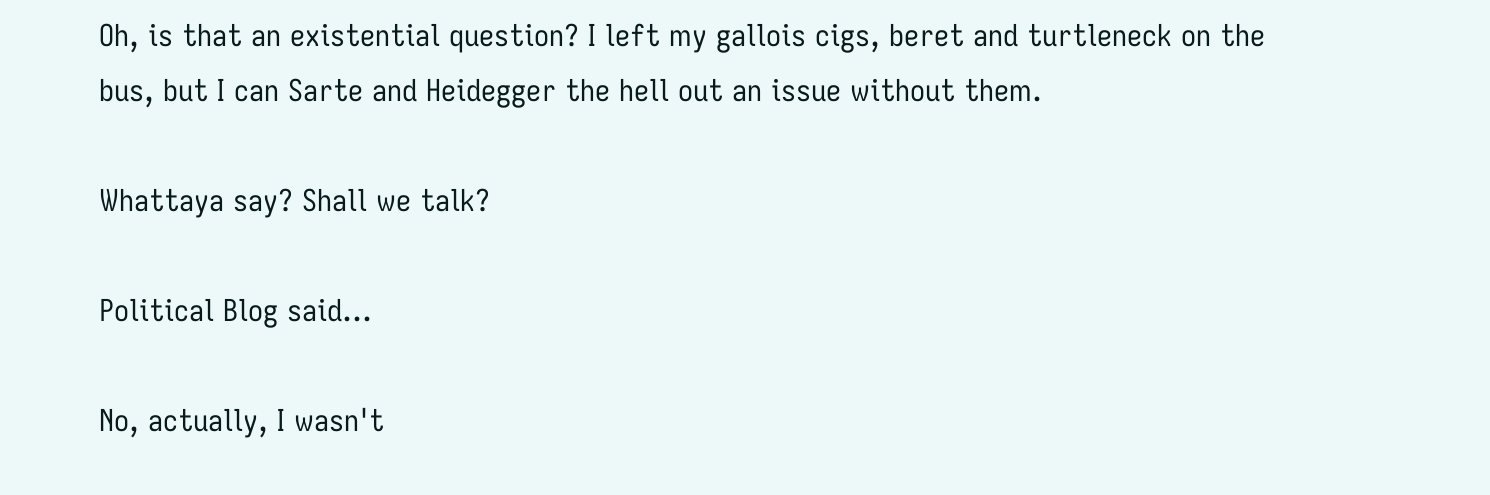Oh, is that an existential question? I left my gallois cigs, beret and turtleneck on the bus, but I can Sarte and Heidegger the hell out an issue without them.

Whattaya say? Shall we talk?

Political Blog said...

No, actually, I wasn't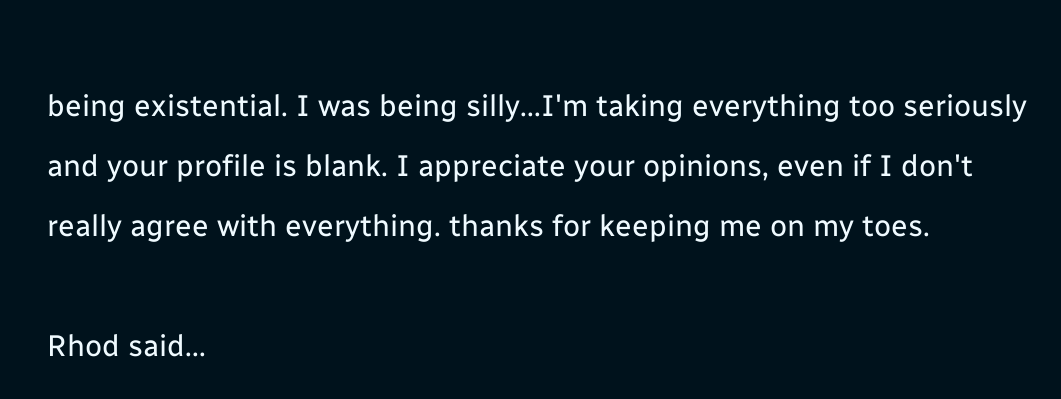being existential. I was being silly...I'm taking everything too seriously and your profile is blank. I appreciate your opinions, even if I don't really agree with everything. thanks for keeping me on my toes.

Rhod said...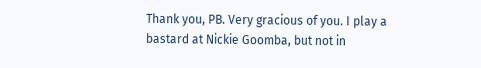Thank you, PB. Very gracious of you. I play a bastard at Nickie Goomba, but not in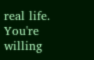real life. You're willing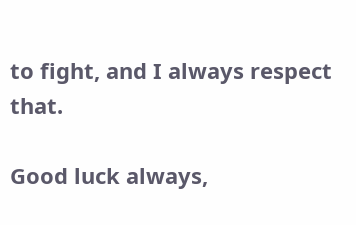to fight, and I always respect that.

Good luck always,